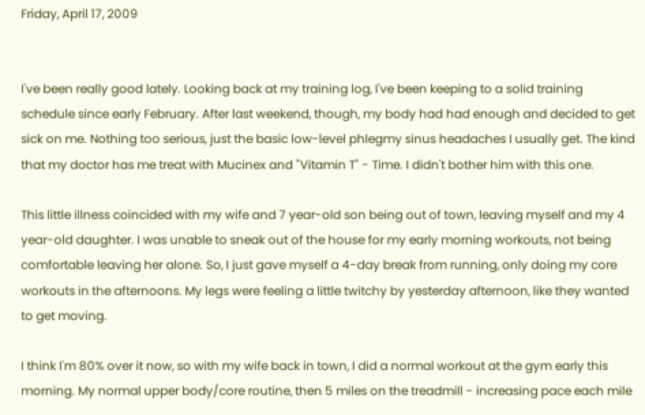Friday, April 17, 2009


I've been really good lately. Looking back at my training log, I've been keeping to a solid training schedule since early February. After last weekend, though, my body had had enough and decided to get sick on me. Nothing too serious, just the basic low-level phlegmy sinus headaches I usually get. The kind that my doctor has me treat with Mucinex and "Vitamin T" - Time. I didn't bother him with this one.

This little illness coincided with my wife and 7 year-old son being out of town, leaving myself and my 4 year-old daughter. I was unable to sneak out of the house for my early morning workouts, not being comfortable leaving her alone. So, I just gave myself a 4-day break from running, only doing my core workouts in the afternoons. My legs were feeling a little twitchy by yesterday afternoon, like they wanted to get moving.

I think I'm 80% over it now, so with my wife back in town, I did a normal workout at the gym early this morning. My normal upper body/core routine, then 5 miles on the treadmill - increasing pace each mile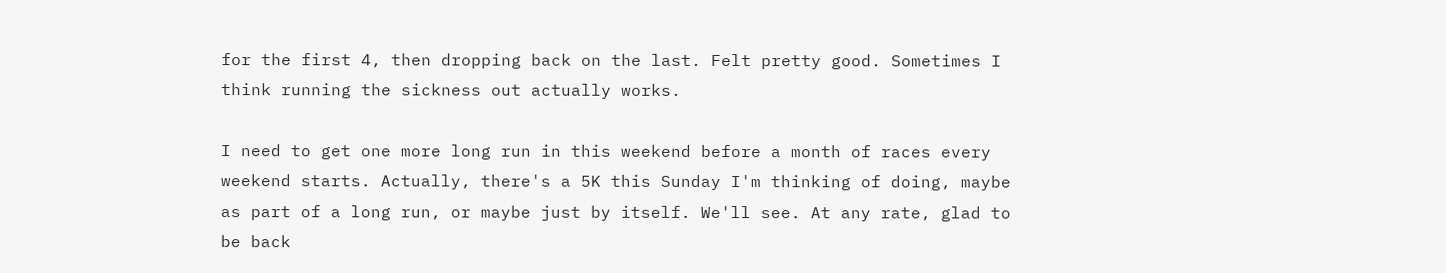for the first 4, then dropping back on the last. Felt pretty good. Sometimes I think running the sickness out actually works.

I need to get one more long run in this weekend before a month of races every weekend starts. Actually, there's a 5K this Sunday I'm thinking of doing, maybe as part of a long run, or maybe just by itself. We'll see. At any rate, glad to be back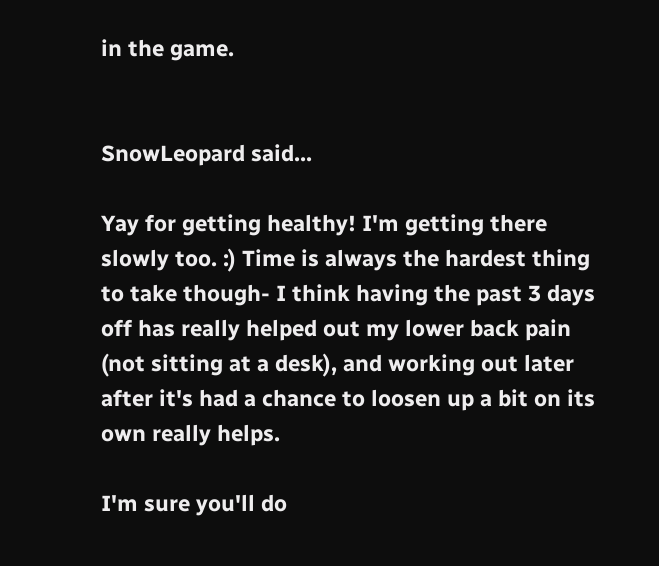in the game.


SnowLeopard said...

Yay for getting healthy! I'm getting there slowly too. :) Time is always the hardest thing to take though- I think having the past 3 days off has really helped out my lower back pain (not sitting at a desk), and working out later after it's had a chance to loosen up a bit on its own really helps.

I'm sure you'll do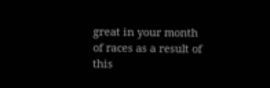great in your month of races as a result of this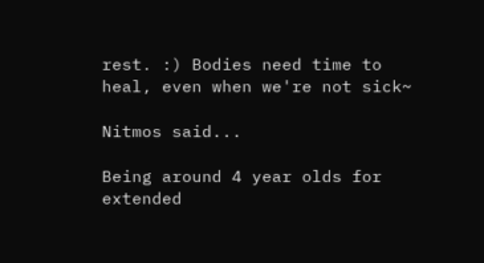rest. :) Bodies need time to heal, even when we're not sick~

Nitmos said...

Being around 4 year olds for extended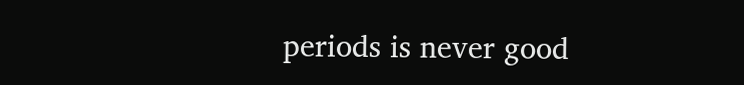periods is never good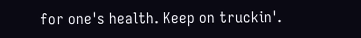for one's health. Keep on truckin'.